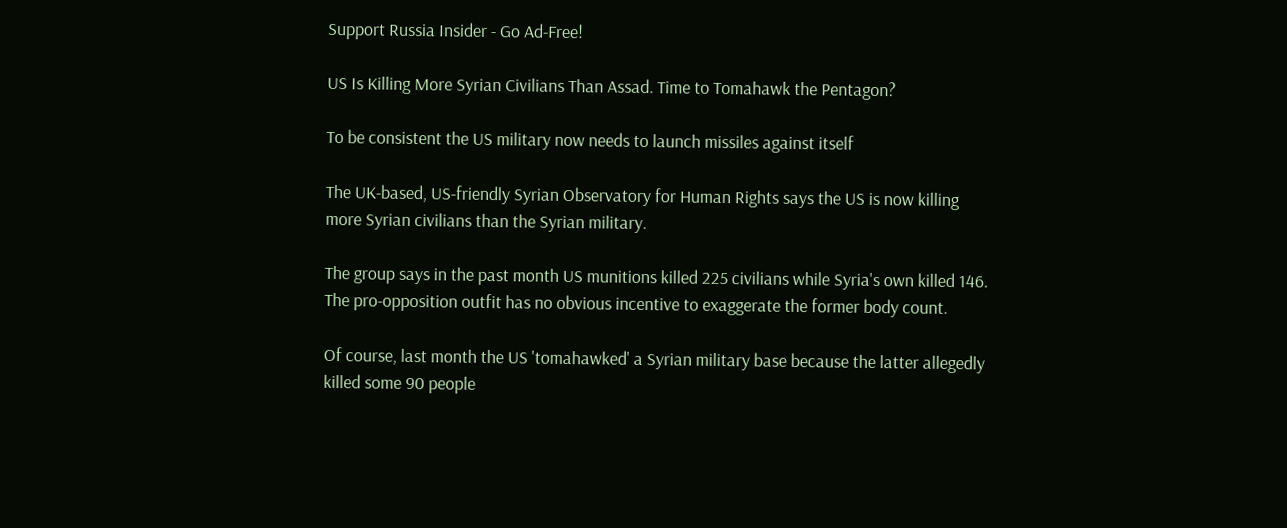Support Russia Insider - Go Ad-Free!

US Is Killing More Syrian Civilians Than Assad. Time to Tomahawk the Pentagon?

To be consistent the US military now needs to launch missiles against itself

The UK-based, US-friendly Syrian Observatory for Human Rights says the US is now killing more Syrian civilians than the Syrian military.

The group says in the past month US munitions killed 225 civilians while Syria's own killed 146. The pro-opposition outfit has no obvious incentive to exaggerate the former body count.

Of course, last month the US 'tomahawked' a Syrian military base because the latter allegedly killed some 90 people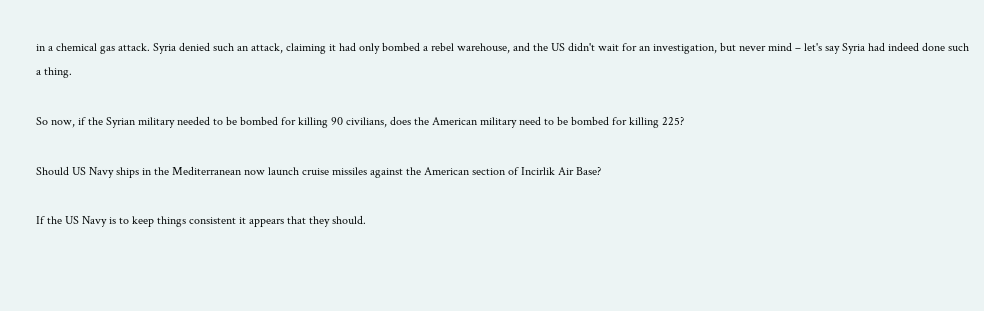in a chemical gas attack. Syria denied such an attack, claiming it had only bombed a rebel warehouse, and the US didn't wait for an investigation, but never mind – let's say Syria had indeed done such a thing.

So now, if the Syrian military needed to be bombed for killing 90 civilians, does the American military need to be bombed for killing 225?

Should US Navy ships in the Mediterranean now launch cruise missiles against the American section of Incirlik Air Base?

If the US Navy is to keep things consistent it appears that they should.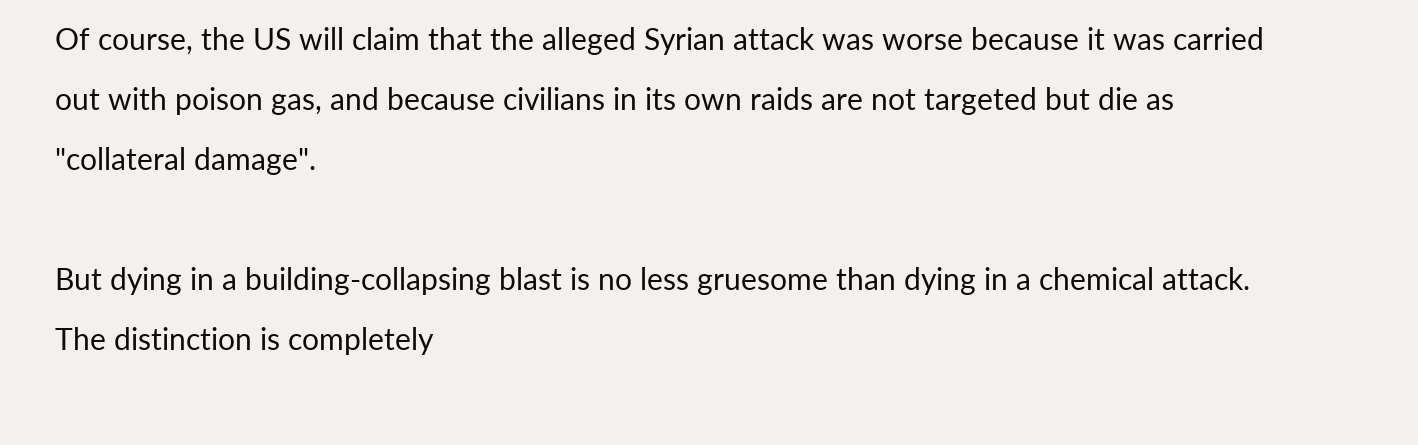Of course, the US will claim that the alleged Syrian attack was worse because it was carried out with poison gas, and because civilians in its own raids are not targeted but die as "collateral damage".

But dying in a building-collapsing blast is no less gruesome than dying in a chemical attack. The distinction is completely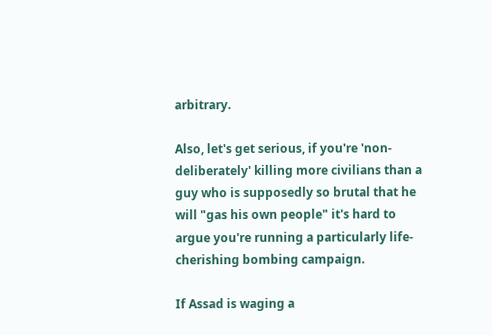arbitrary.

Also, let's get serious, if you're 'non-deliberately' killing more civilians than a guy who is supposedly so brutal that he will "gas his own people" it's hard to argue you're running a particularly life-cherishing bombing campaign.

If Assad is waging a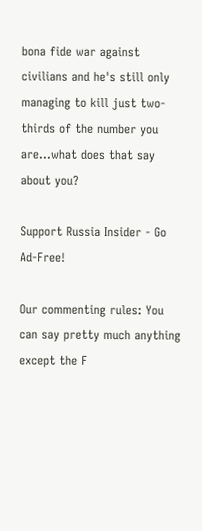bona fide war against civilians and he's still only managing to kill just two-thirds of the number you are...what does that say about you?

Support Russia Insider - Go Ad-Free!

Our commenting rules: You can say pretty much anything except the F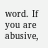word. If you are abusive,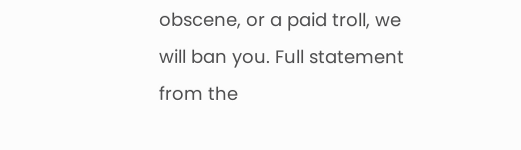obscene, or a paid troll, we will ban you. Full statement from the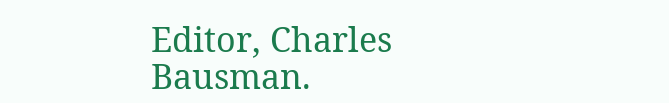Editor, Charles Bausman.